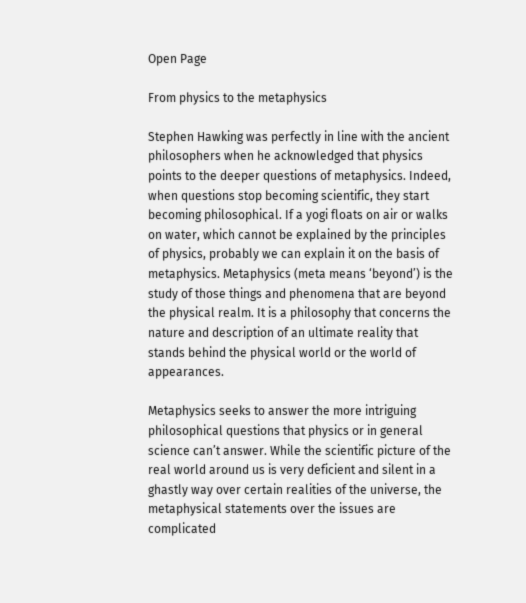Open Page

From physics to the metaphysics

Stephen Hawking was perfectly in line with the ancient philosophers when he acknowledged that physics points to the deeper questions of metaphysics. Indeed, when questions stop becoming scientific, they start becoming philosophical. If a yogi floats on air or walks on water, which cannot be explained by the principles of physics, probably we can explain it on the basis of metaphysics. Metaphysics (meta means ‘beyond’) is the study of those things and phenomena that are beyond the physical realm. It is a philosophy that concerns the nature and description of an ultimate reality that stands behind the physical world or the world of appearances.

Metaphysics seeks to answer the more intriguing philosophical questions that physics or in general science can’t answer. While the scientific picture of the real world around us is very deficient and silent in a ghastly way over certain realities of the universe, the metaphysical statements over the issues are complicated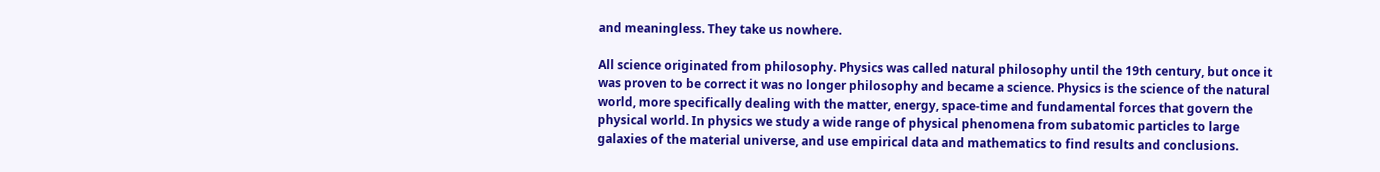and meaningless. They take us nowhere.

All science originated from philosophy. Physics was called natural philosophy until the 19th century, but once it was proven to be correct it was no longer philosophy and became a science. Physics is the science of the natural world, more specifically dealing with the matter, energy, space-time and fundamental forces that govern the physical world. In physics we study a wide range of physical phenomena from subatomic particles to large galaxies of the material universe, and use empirical data and mathematics to find results and conclusions.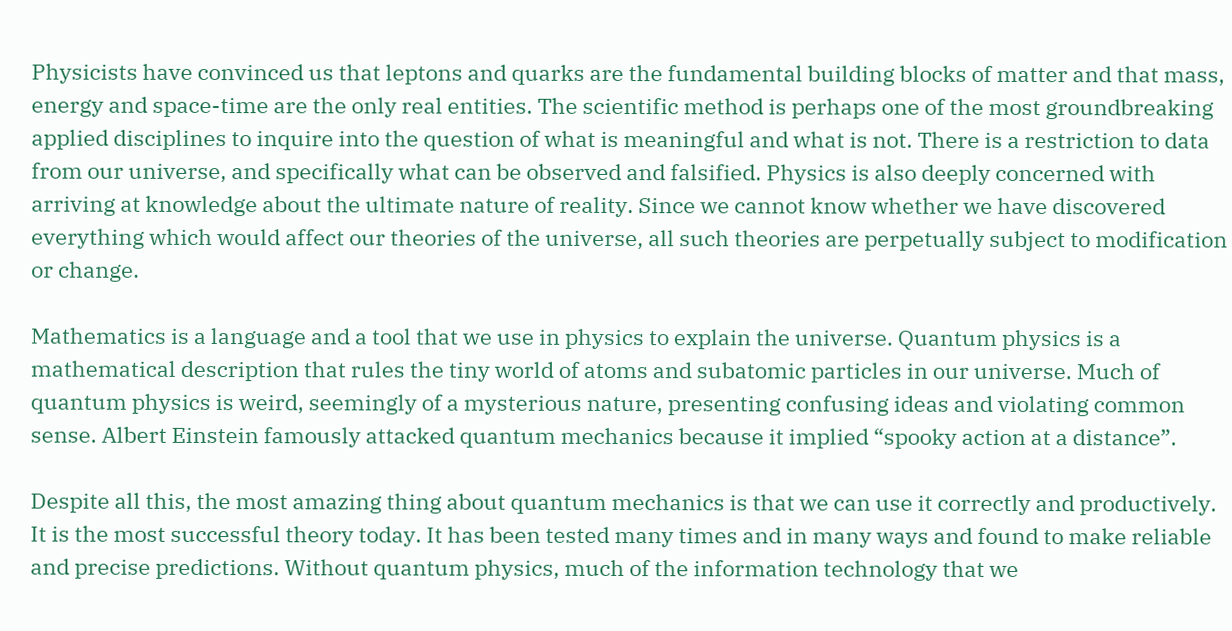Physicists have convinced us that leptons and quarks are the fundamental building blocks of matter and that mass, energy and space-time are the only real entities. The scientific method is perhaps one of the most groundbreaking applied disciplines to inquire into the question of what is meaningful and what is not. There is a restriction to data from our universe, and specifically what can be observed and falsified. Physics is also deeply concerned with arriving at knowledge about the ultimate nature of reality. Since we cannot know whether we have discovered everything which would affect our theories of the universe, all such theories are perpetually subject to modification or change.

Mathematics is a language and a tool that we use in physics to explain the universe. Quantum physics is a mathematical description that rules the tiny world of atoms and subatomic particles in our universe. Much of quantum physics is weird, seemingly of a mysterious nature, presenting confusing ideas and violating common sense. Albert Einstein famously attacked quantum mechanics because it implied “spooky action at a distance”.

Despite all this, the most amazing thing about quantum mechanics is that we can use it correctly and productively. It is the most successful theory today. It has been tested many times and in many ways and found to make reliable and precise predictions. Without quantum physics, much of the information technology that we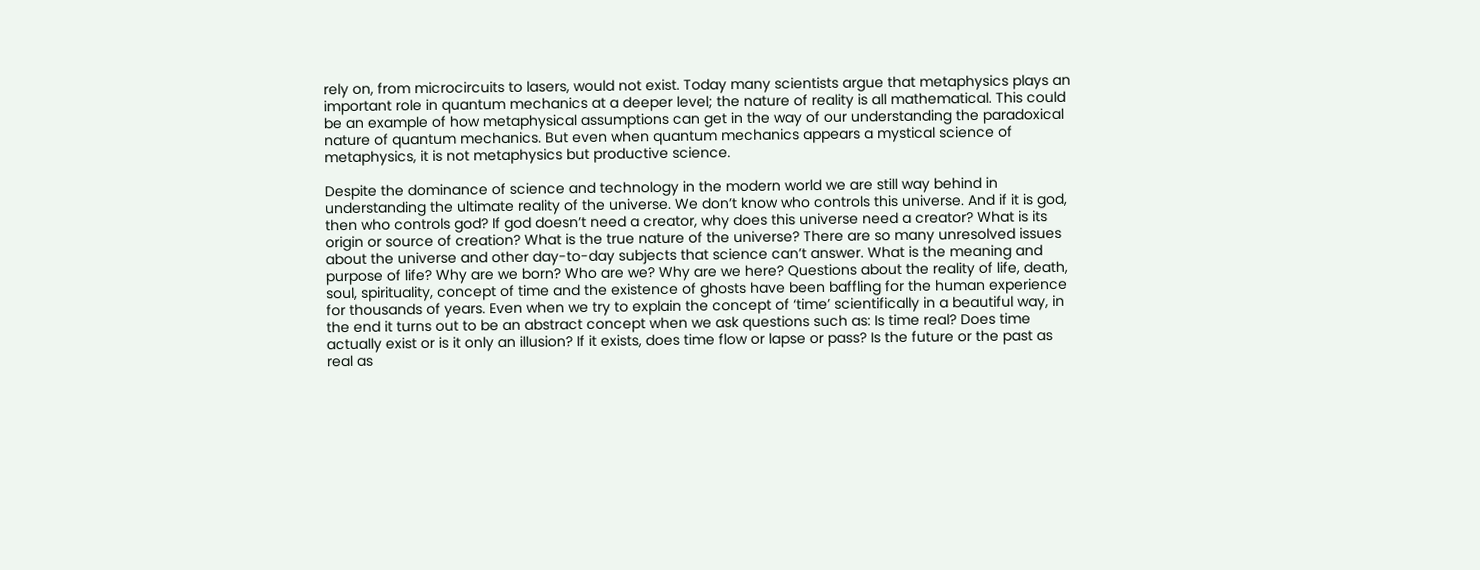rely on, from microcircuits to lasers, would not exist. Today many scientists argue that metaphysics plays an important role in quantum mechanics at a deeper level; the nature of reality is all mathematical. This could be an example of how metaphysical assumptions can get in the way of our understanding the paradoxical nature of quantum mechanics. But even when quantum mechanics appears a mystical science of metaphysics, it is not metaphysics but productive science.

Despite the dominance of science and technology in the modern world we are still way behind in understanding the ultimate reality of the universe. We don’t know who controls this universe. And if it is god, then who controls god? If god doesn’t need a creator, why does this universe need a creator? What is its origin or source of creation? What is the true nature of the universe? There are so many unresolved issues about the universe and other day-to-day subjects that science can’t answer. What is the meaning and purpose of life? Why are we born? Who are we? Why are we here? Questions about the reality of life, death, soul, spirituality, concept of time and the existence of ghosts have been baffling for the human experience for thousands of years. Even when we try to explain the concept of ‘time’ scientifically in a beautiful way, in the end it turns out to be an abstract concept when we ask questions such as: Is time real? Does time actually exist or is it only an illusion? If it exists, does time flow or lapse or pass? Is the future or the past as real as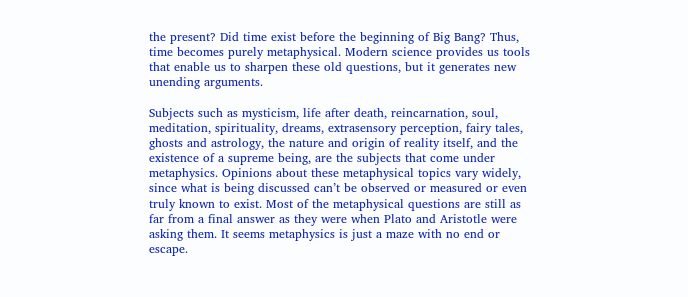the present? Did time exist before the beginning of Big Bang? Thus, time becomes purely metaphysical. Modern science provides us tools that enable us to sharpen these old questions, but it generates new unending arguments.

Subjects such as mysticism, life after death, reincarnation, soul, meditation, spirituality, dreams, extrasensory perception, fairy tales, ghosts and astrology, the nature and origin of reality itself, and the existence of a supreme being, are the subjects that come under metaphysics. Opinions about these metaphysical topics vary widely, since what is being discussed can’t be observed or measured or even truly known to exist. Most of the metaphysical questions are still as far from a final answer as they were when Plato and Aristotle were asking them. It seems metaphysics is just a maze with no end or escape.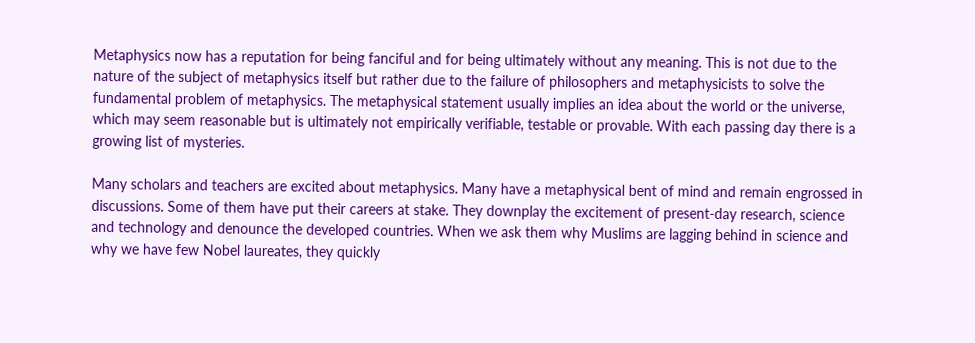Metaphysics now has a reputation for being fanciful and for being ultimately without any meaning. This is not due to the nature of the subject of metaphysics itself but rather due to the failure of philosophers and metaphysicists to solve the fundamental problem of metaphysics. The metaphysical statement usually implies an idea about the world or the universe, which may seem reasonable but is ultimately not empirically verifiable, testable or provable. With each passing day there is a growing list of mysteries.

Many scholars and teachers are excited about metaphysics. Many have a metaphysical bent of mind and remain engrossed in discussions. Some of them have put their careers at stake. They downplay the excitement of present-day research, science and technology and denounce the developed countries. When we ask them why Muslims are lagging behind in science and why we have few Nobel laureates, they quickly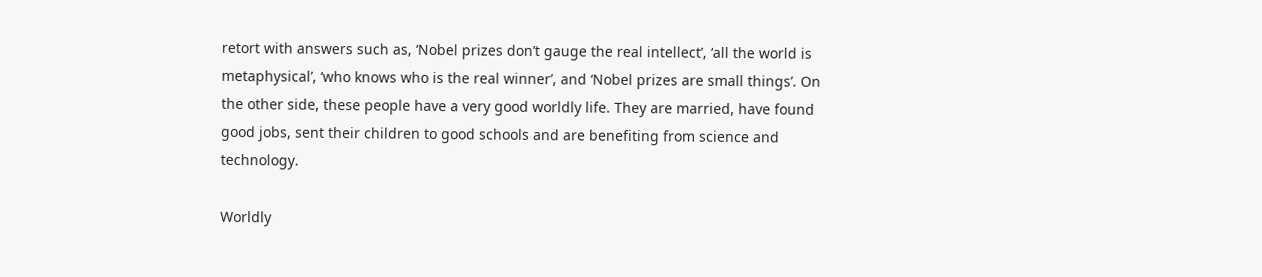retort with answers such as, ‘Nobel prizes don’t gauge the real intellect’, ‘all the world is metaphysical’, ‘who knows who is the real winner’, and ‘Nobel prizes are small things’. On the other side, these people have a very good worldly life. They are married, have found good jobs, sent their children to good schools and are benefiting from science and technology.

Worldly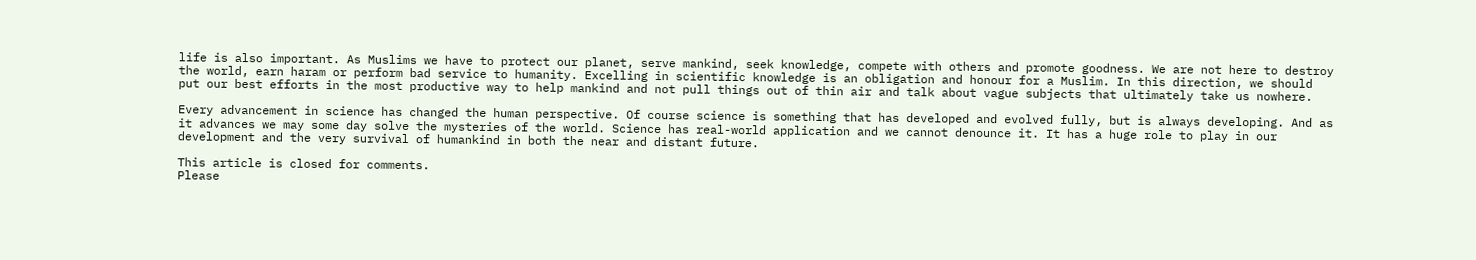life is also important. As Muslims we have to protect our planet, serve mankind, seek knowledge, compete with others and promote goodness. We are not here to destroy the world, earn haram or perform bad service to humanity. Excelling in scientific knowledge is an obligation and honour for a Muslim. In this direction, we should put our best efforts in the most productive way to help mankind and not pull things out of thin air and talk about vague subjects that ultimately take us nowhere.

Every advancement in science has changed the human perspective. Of course science is something that has developed and evolved fully, but is always developing. And as it advances we may some day solve the mysteries of the world. Science has real-world application and we cannot denounce it. It has a huge role to play in our development and the very survival of humankind in both the near and distant future.

This article is closed for comments.
Please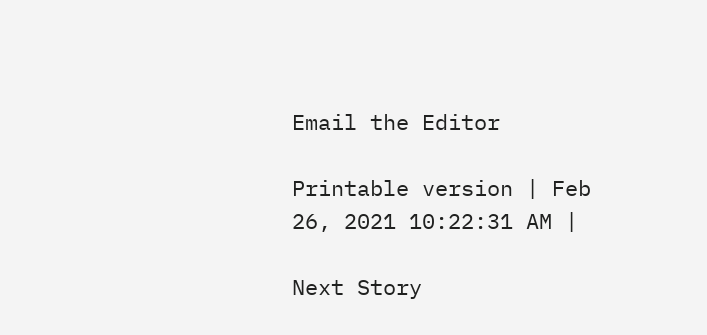Email the Editor

Printable version | Feb 26, 2021 10:22:31 AM |

Next Story